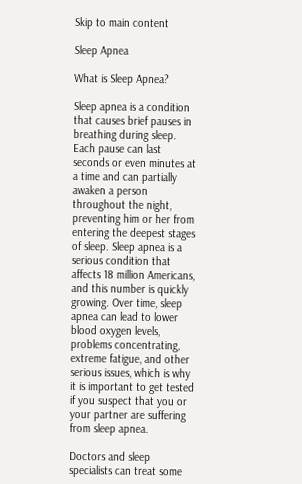Skip to main content

Sleep Apnea

What is Sleep Apnea?

Sleep apnea is a condition that causes brief pauses in breathing during sleep. Each pause can last seconds or even minutes at a time and can partially awaken a person throughout the night, preventing him or her from entering the deepest stages of sleep. Sleep apnea is a serious condition that affects 18 million Americans, and this number is quickly growing. Over time, sleep apnea can lead to lower blood oxygen levels, problems concentrating, extreme fatigue, and other serious issues, which is why it is important to get tested if you suspect that you or your partner are suffering from sleep apnea.

Doctors and sleep specialists can treat some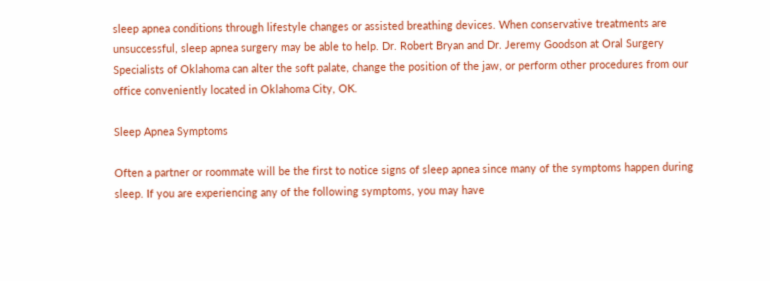sleep apnea conditions through lifestyle changes or assisted breathing devices. When conservative treatments are unsuccessful, sleep apnea surgery may be able to help. Dr. Robert Bryan and Dr. Jeremy Goodson at Oral Surgery Specialists of Oklahoma can alter the soft palate, change the position of the jaw, or perform other procedures from our office conveniently located in Oklahoma City, OK.

Sleep Apnea Symptoms

Often a partner or roommate will be the first to notice signs of sleep apnea since many of the symptoms happen during sleep. If you are experiencing any of the following symptoms, you may have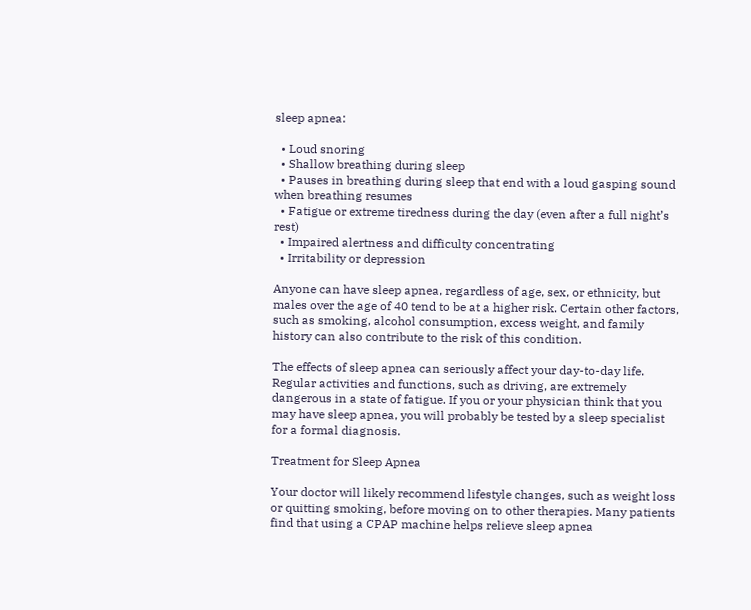sleep apnea:

  • Loud snoring
  • Shallow breathing during sleep
  • Pauses in breathing during sleep that end with a loud gasping sound when breathing resumes
  • Fatigue or extreme tiredness during the day (even after a full night’s rest)
  • Impaired alertness and difficulty concentrating
  • Irritability or depression

Anyone can have sleep apnea, regardless of age, sex, or ethnicity, but males over the age of 40 tend to be at a higher risk. Certain other factors, such as smoking, alcohol consumption, excess weight, and family history can also contribute to the risk of this condition.

The effects of sleep apnea can seriously affect your day-to-day life. Regular activities and functions, such as driving, are extremely dangerous in a state of fatigue. If you or your physician think that you may have sleep apnea, you will probably be tested by a sleep specialist for a formal diagnosis.

Treatment for Sleep Apnea

Your doctor will likely recommend lifestyle changes, such as weight loss or quitting smoking, before moving on to other therapies. Many patients find that using a CPAP machine helps relieve sleep apnea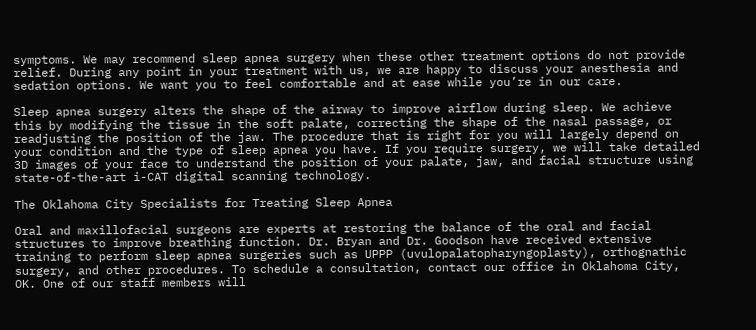symptoms. We may recommend sleep apnea surgery when these other treatment options do not provide relief. During any point in your treatment with us, we are happy to discuss your anesthesia and sedation options. We want you to feel comfortable and at ease while you’re in our care.

Sleep apnea surgery alters the shape of the airway to improve airflow during sleep. We achieve this by modifying the tissue in the soft palate, correcting the shape of the nasal passage, or readjusting the position of the jaw. The procedure that is right for you will largely depend on your condition and the type of sleep apnea you have. If you require surgery, we will take detailed 3D images of your face to understand the position of your palate, jaw, and facial structure using state-of-the-art i-CAT digital scanning technology.

The Oklahoma City Specialists for Treating Sleep Apnea

Oral and maxillofacial surgeons are experts at restoring the balance of the oral and facial structures to improve breathing function. Dr. Bryan and Dr. Goodson have received extensive training to perform sleep apnea surgeries such as UPPP (uvulopalatopharyngoplasty), orthognathic surgery, and other procedures. To schedule a consultation, contact our office in Oklahoma City, OK. One of our staff members will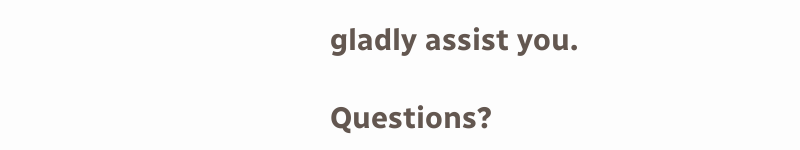gladly assist you.

Questions?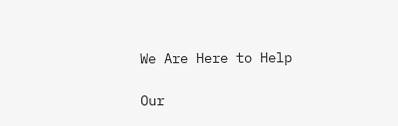We Are Here to Help

Our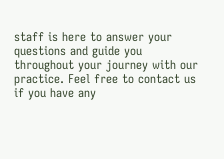staff is here to answer your questions and guide you throughout your journey with our practice. Feel free to contact us if you have any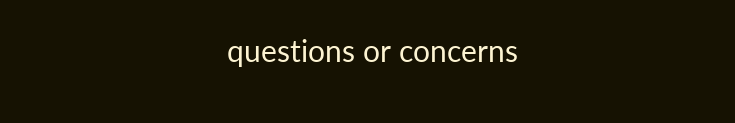questions or concerns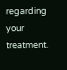regarding your treatment.